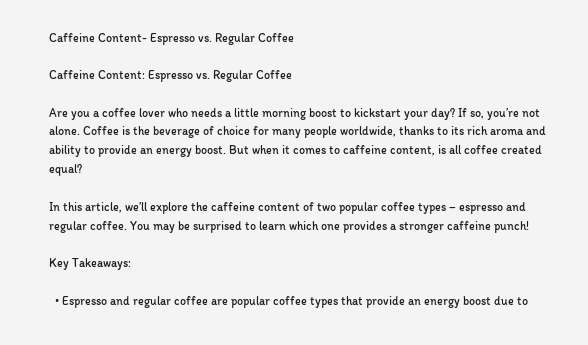Caffeine Content- Espresso vs. Regular Coffee

Caffeine Content: Espresso vs. Regular Coffee

Are you a coffee lover who needs a little morning boost to kickstart your day? If so, you’re not alone. Coffee is the beverage of choice for many people worldwide, thanks to its rich aroma and ability to provide an energy boost. But when it comes to caffeine content, is all coffee created equal?

In this article, we’ll explore the caffeine content of two popular coffee types – espresso and regular coffee. You may be surprised to learn which one provides a stronger caffeine punch!

Key Takeaways:

  • Espresso and regular coffee are popular coffee types that provide an energy boost due to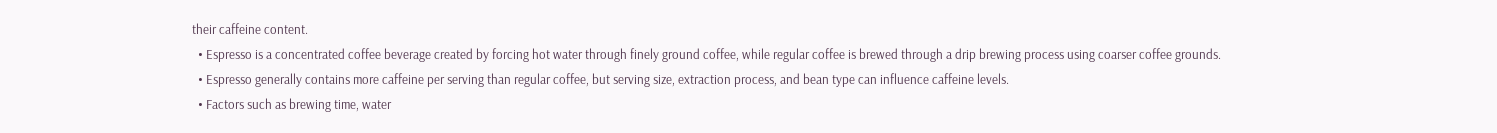their caffeine content.
  • Espresso is a concentrated coffee beverage created by forcing hot water through finely ground coffee, while regular coffee is brewed through a drip brewing process using coarser coffee grounds.
  • Espresso generally contains more caffeine per serving than regular coffee, but serving size, extraction process, and bean type can influence caffeine levels.
  • Factors such as brewing time, water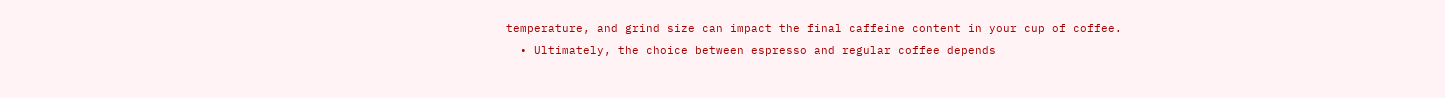temperature, and grind size can impact the final caffeine content in your cup of coffee.
  • Ultimately, the choice between espresso and regular coffee depends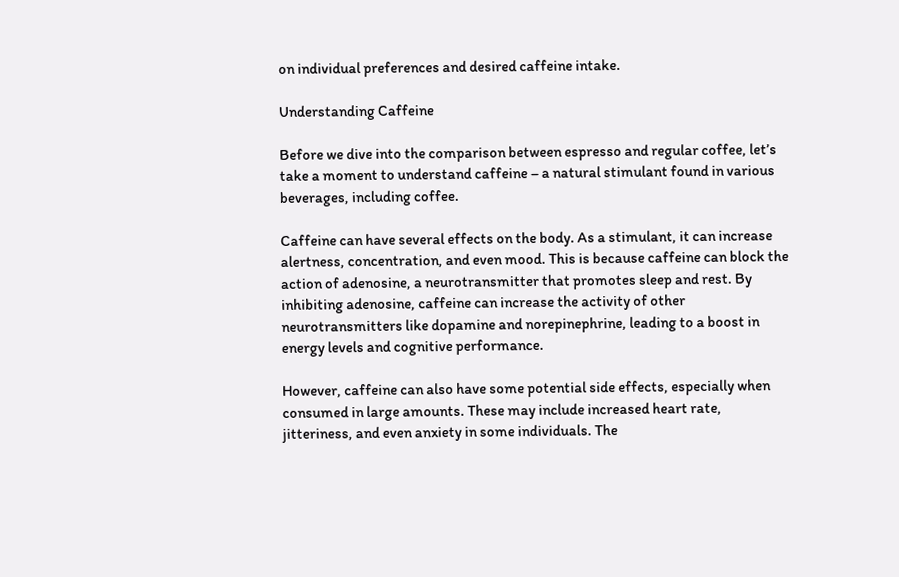on individual preferences and desired caffeine intake.

Understanding Caffeine

Before we dive into the comparison between espresso and regular coffee, let’s take a moment to understand caffeine – a natural stimulant found in various beverages, including coffee.

Caffeine can have several effects on the body. As a stimulant, it can increase alertness, concentration, and even mood. This is because caffeine can block the action of adenosine, a neurotransmitter that promotes sleep and rest. By inhibiting adenosine, caffeine can increase the activity of other neurotransmitters like dopamine and norepinephrine, leading to a boost in energy levels and cognitive performance.

However, caffeine can also have some potential side effects, especially when consumed in large amounts. These may include increased heart rate, jitteriness, and even anxiety in some individuals. The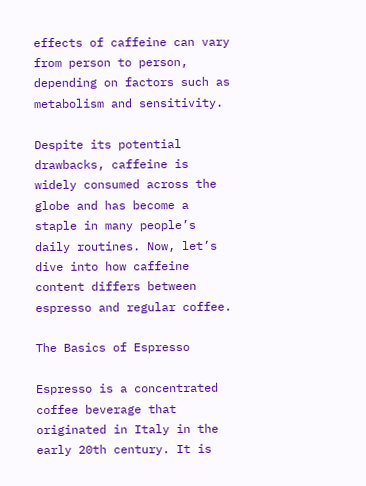effects of caffeine can vary from person to person, depending on factors such as metabolism and sensitivity.

Despite its potential drawbacks, caffeine is widely consumed across the globe and has become a staple in many people’s daily routines. Now, let’s dive into how caffeine content differs between espresso and regular coffee.

The Basics of Espresso

Espresso is a concentrated coffee beverage that originated in Italy in the early 20th century. It is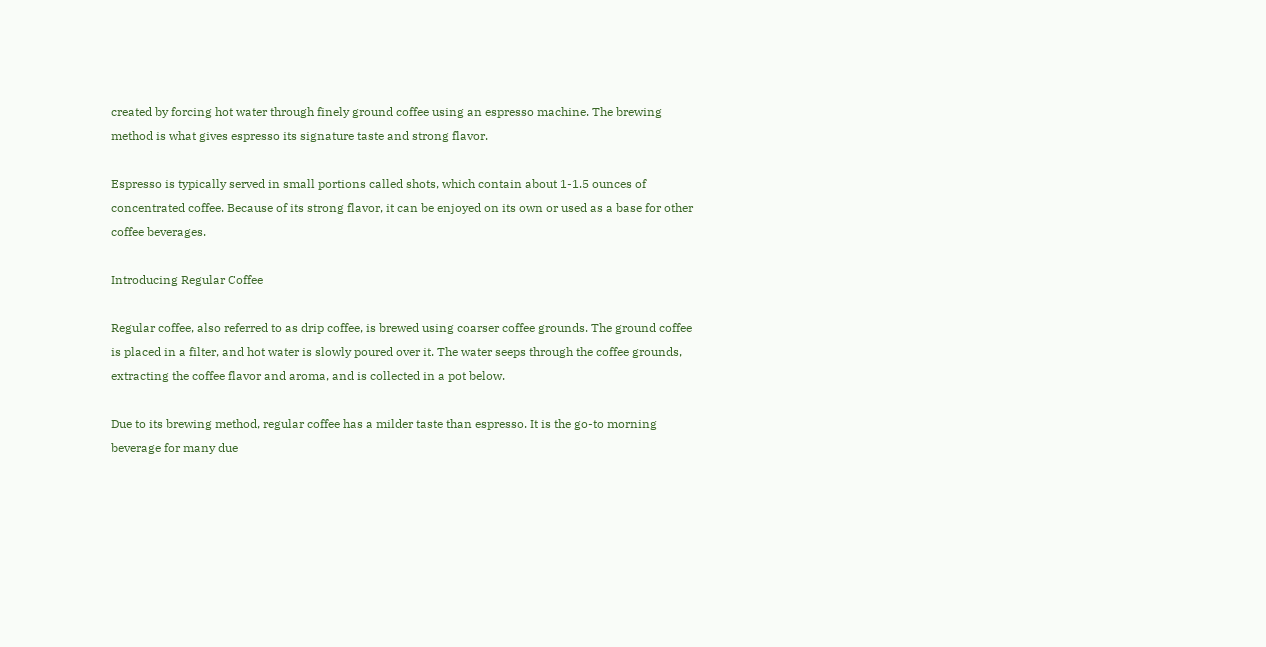created by forcing hot water through finely ground coffee using an espresso machine. The brewing method is what gives espresso its signature taste and strong flavor.

Espresso is typically served in small portions called shots, which contain about 1-1.5 ounces of concentrated coffee. Because of its strong flavor, it can be enjoyed on its own or used as a base for other coffee beverages.

Introducing Regular Coffee

Regular coffee, also referred to as drip coffee, is brewed using coarser coffee grounds. The ground coffee is placed in a filter, and hot water is slowly poured over it. The water seeps through the coffee grounds, extracting the coffee flavor and aroma, and is collected in a pot below.

Due to its brewing method, regular coffee has a milder taste than espresso. It is the go-to morning beverage for many due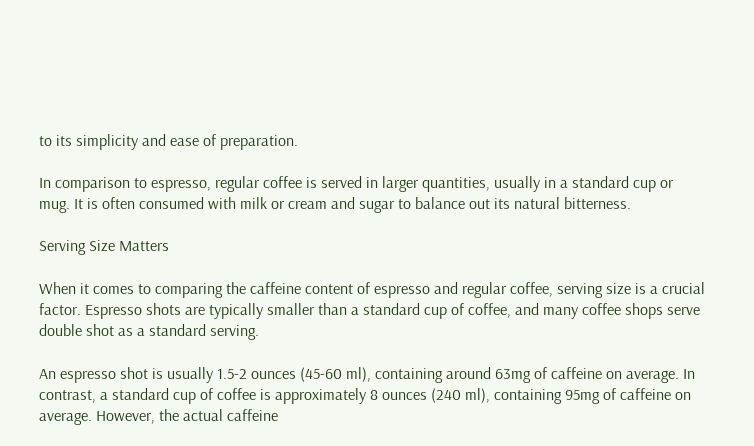to its simplicity and ease of preparation.

In comparison to espresso, regular coffee is served in larger quantities, usually in a standard cup or mug. It is often consumed with milk or cream and sugar to balance out its natural bitterness.

Serving Size Matters

When it comes to comparing the caffeine content of espresso and regular coffee, serving size is a crucial factor. Espresso shots are typically smaller than a standard cup of coffee, and many coffee shops serve double shot as a standard serving.

An espresso shot is usually 1.5-2 ounces (45-60 ml), containing around 63mg of caffeine on average. In contrast, a standard cup of coffee is approximately 8 ounces (240 ml), containing 95mg of caffeine on average. However, the actual caffeine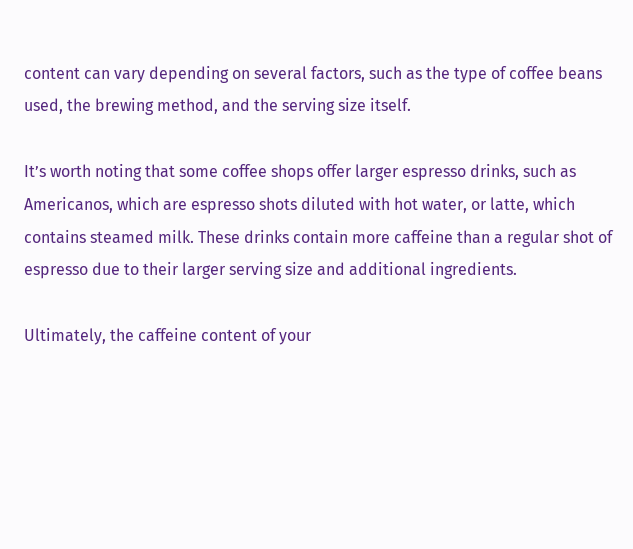content can vary depending on several factors, such as the type of coffee beans used, the brewing method, and the serving size itself.

It’s worth noting that some coffee shops offer larger espresso drinks, such as Americanos, which are espresso shots diluted with hot water, or latte, which contains steamed milk. These drinks contain more caffeine than a regular shot of espresso due to their larger serving size and additional ingredients.

Ultimately, the caffeine content of your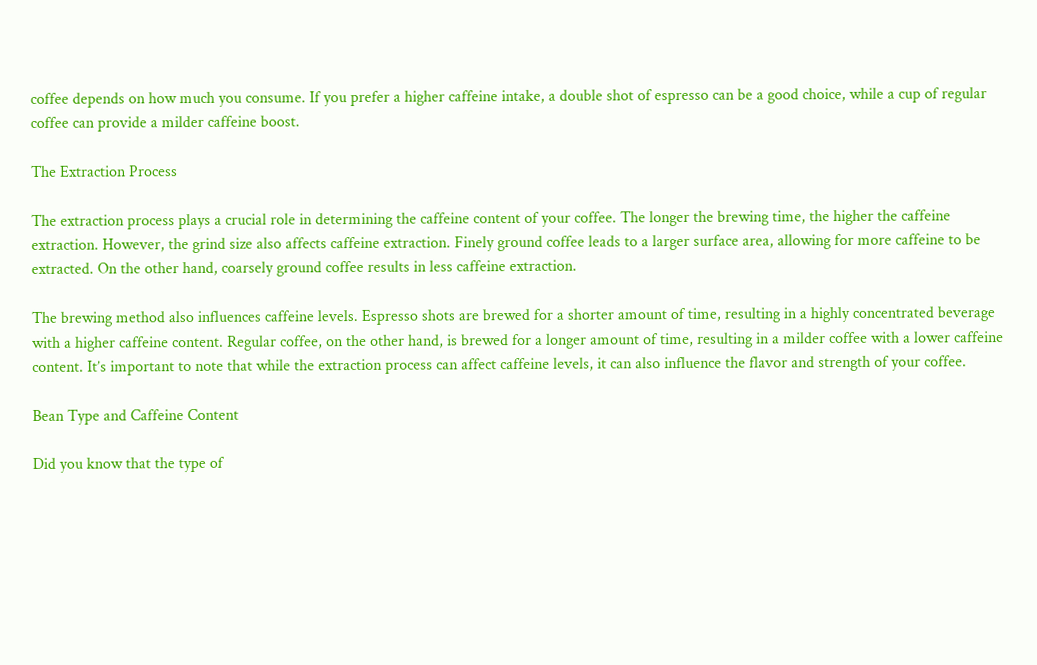coffee depends on how much you consume. If you prefer a higher caffeine intake, a double shot of espresso can be a good choice, while a cup of regular coffee can provide a milder caffeine boost.

The Extraction Process

The extraction process plays a crucial role in determining the caffeine content of your coffee. The longer the brewing time, the higher the caffeine extraction. However, the grind size also affects caffeine extraction. Finely ground coffee leads to a larger surface area, allowing for more caffeine to be extracted. On the other hand, coarsely ground coffee results in less caffeine extraction.

The brewing method also influences caffeine levels. Espresso shots are brewed for a shorter amount of time, resulting in a highly concentrated beverage with a higher caffeine content. Regular coffee, on the other hand, is brewed for a longer amount of time, resulting in a milder coffee with a lower caffeine content. It’s important to note that while the extraction process can affect caffeine levels, it can also influence the flavor and strength of your coffee.

Bean Type and Caffeine Content

Did you know that the type of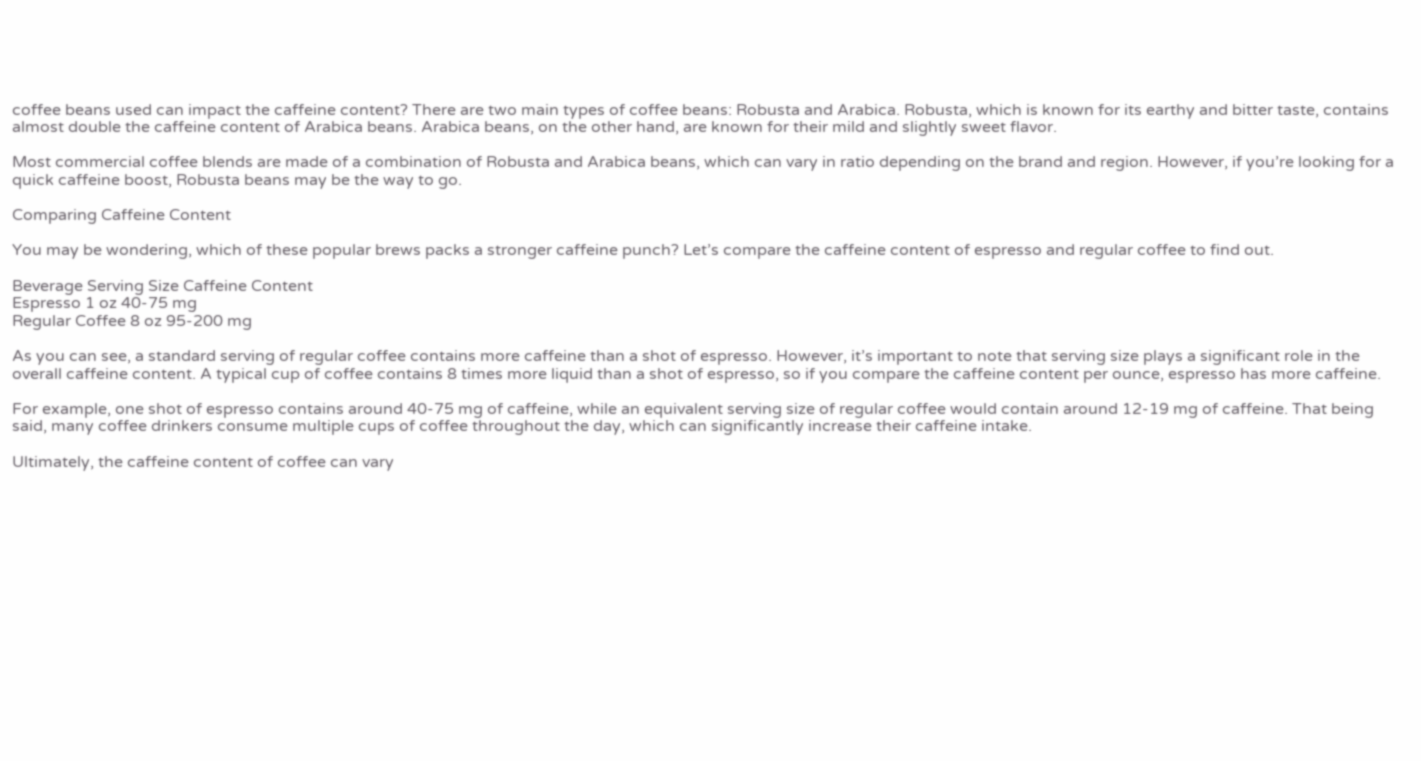coffee beans used can impact the caffeine content? There are two main types of coffee beans: Robusta and Arabica. Robusta, which is known for its earthy and bitter taste, contains almost double the caffeine content of Arabica beans. Arabica beans, on the other hand, are known for their mild and slightly sweet flavor.

Most commercial coffee blends are made of a combination of Robusta and Arabica beans, which can vary in ratio depending on the brand and region. However, if you’re looking for a quick caffeine boost, Robusta beans may be the way to go.

Comparing Caffeine Content

You may be wondering, which of these popular brews packs a stronger caffeine punch? Let’s compare the caffeine content of espresso and regular coffee to find out.

Beverage Serving Size Caffeine Content
Espresso 1 oz 40-75 mg
Regular Coffee 8 oz 95-200 mg

As you can see, a standard serving of regular coffee contains more caffeine than a shot of espresso. However, it’s important to note that serving size plays a significant role in the overall caffeine content. A typical cup of coffee contains 8 times more liquid than a shot of espresso, so if you compare the caffeine content per ounce, espresso has more caffeine.

For example, one shot of espresso contains around 40-75 mg of caffeine, while an equivalent serving size of regular coffee would contain around 12-19 mg of caffeine. That being said, many coffee drinkers consume multiple cups of coffee throughout the day, which can significantly increase their caffeine intake.

Ultimately, the caffeine content of coffee can vary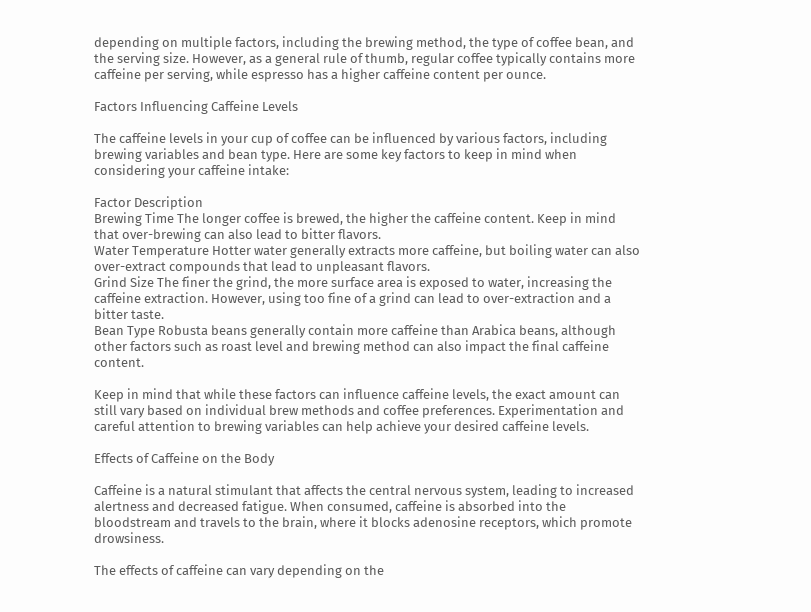depending on multiple factors, including the brewing method, the type of coffee bean, and the serving size. However, as a general rule of thumb, regular coffee typically contains more caffeine per serving, while espresso has a higher caffeine content per ounce.

Factors Influencing Caffeine Levels

The caffeine levels in your cup of coffee can be influenced by various factors, including brewing variables and bean type. Here are some key factors to keep in mind when considering your caffeine intake:

Factor Description
Brewing Time The longer coffee is brewed, the higher the caffeine content. Keep in mind that over-brewing can also lead to bitter flavors.
Water Temperature Hotter water generally extracts more caffeine, but boiling water can also over-extract compounds that lead to unpleasant flavors.
Grind Size The finer the grind, the more surface area is exposed to water, increasing the caffeine extraction. However, using too fine of a grind can lead to over-extraction and a bitter taste.
Bean Type Robusta beans generally contain more caffeine than Arabica beans, although other factors such as roast level and brewing method can also impact the final caffeine content.

Keep in mind that while these factors can influence caffeine levels, the exact amount can still vary based on individual brew methods and coffee preferences. Experimentation and careful attention to brewing variables can help achieve your desired caffeine levels.

Effects of Caffeine on the Body

Caffeine is a natural stimulant that affects the central nervous system, leading to increased alertness and decreased fatigue. When consumed, caffeine is absorbed into the bloodstream and travels to the brain, where it blocks adenosine receptors, which promote drowsiness.

The effects of caffeine can vary depending on the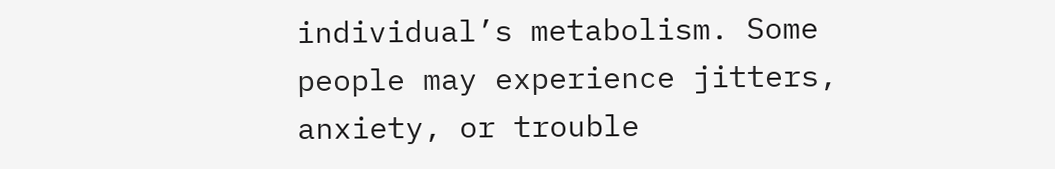individual’s metabolism. Some people may experience jitters, anxiety, or trouble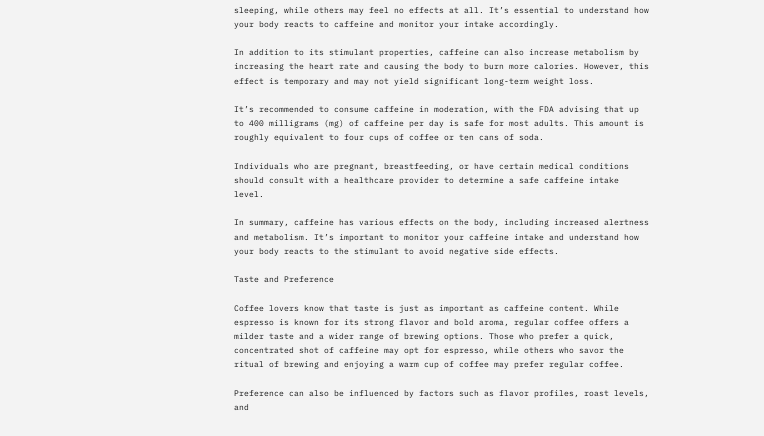sleeping, while others may feel no effects at all. It’s essential to understand how your body reacts to caffeine and monitor your intake accordingly.

In addition to its stimulant properties, caffeine can also increase metabolism by increasing the heart rate and causing the body to burn more calories. However, this effect is temporary and may not yield significant long-term weight loss.

It’s recommended to consume caffeine in moderation, with the FDA advising that up to 400 milligrams (mg) of caffeine per day is safe for most adults. This amount is roughly equivalent to four cups of coffee or ten cans of soda.

Individuals who are pregnant, breastfeeding, or have certain medical conditions should consult with a healthcare provider to determine a safe caffeine intake level.

In summary, caffeine has various effects on the body, including increased alertness and metabolism. It’s important to monitor your caffeine intake and understand how your body reacts to the stimulant to avoid negative side effects.

Taste and Preference

Coffee lovers know that taste is just as important as caffeine content. While espresso is known for its strong flavor and bold aroma, regular coffee offers a milder taste and a wider range of brewing options. Those who prefer a quick, concentrated shot of caffeine may opt for espresso, while others who savor the ritual of brewing and enjoying a warm cup of coffee may prefer regular coffee.

Preference can also be influenced by factors such as flavor profiles, roast levels, and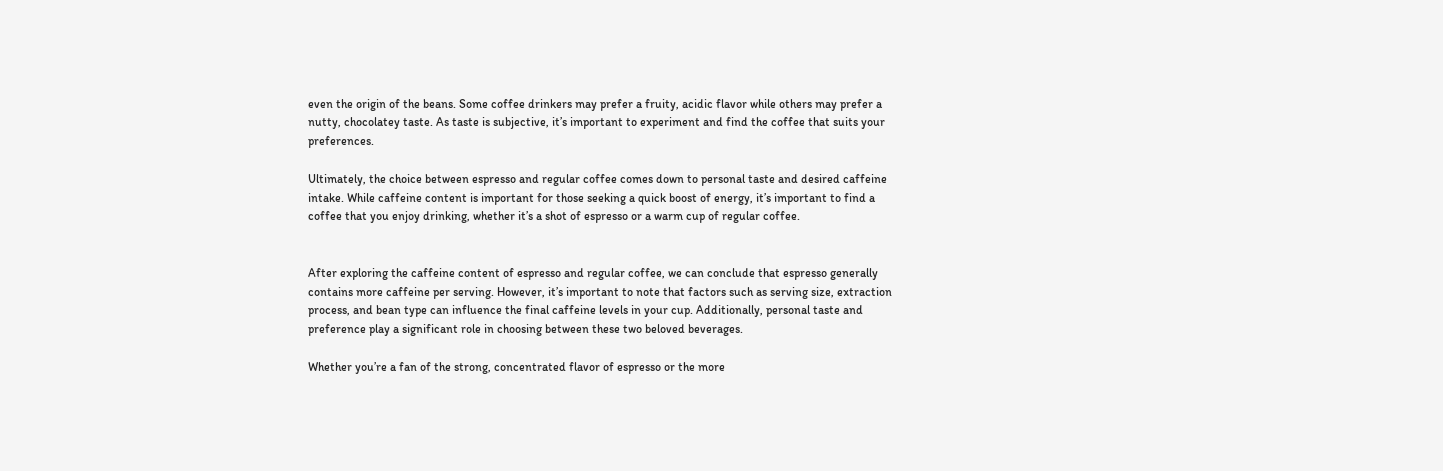even the origin of the beans. Some coffee drinkers may prefer a fruity, acidic flavor while others may prefer a nutty, chocolatey taste. As taste is subjective, it’s important to experiment and find the coffee that suits your preferences.

Ultimately, the choice between espresso and regular coffee comes down to personal taste and desired caffeine intake. While caffeine content is important for those seeking a quick boost of energy, it’s important to find a coffee that you enjoy drinking, whether it’s a shot of espresso or a warm cup of regular coffee.


After exploring the caffeine content of espresso and regular coffee, we can conclude that espresso generally contains more caffeine per serving. However, it’s important to note that factors such as serving size, extraction process, and bean type can influence the final caffeine levels in your cup. Additionally, personal taste and preference play a significant role in choosing between these two beloved beverages.

Whether you’re a fan of the strong, concentrated flavor of espresso or the more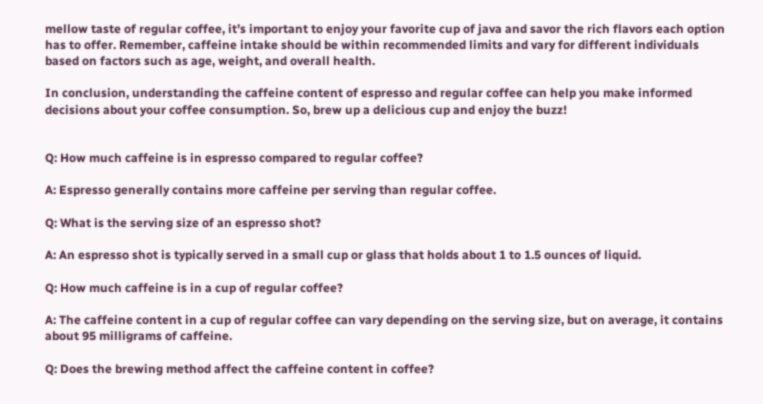mellow taste of regular coffee, it’s important to enjoy your favorite cup of java and savor the rich flavors each option has to offer. Remember, caffeine intake should be within recommended limits and vary for different individuals based on factors such as age, weight, and overall health.

In conclusion, understanding the caffeine content of espresso and regular coffee can help you make informed decisions about your coffee consumption. So, brew up a delicious cup and enjoy the buzz!


Q: How much caffeine is in espresso compared to regular coffee?

A: Espresso generally contains more caffeine per serving than regular coffee.

Q: What is the serving size of an espresso shot?

A: An espresso shot is typically served in a small cup or glass that holds about 1 to 1.5 ounces of liquid.

Q: How much caffeine is in a cup of regular coffee?

A: The caffeine content in a cup of regular coffee can vary depending on the serving size, but on average, it contains about 95 milligrams of caffeine.

Q: Does the brewing method affect the caffeine content in coffee?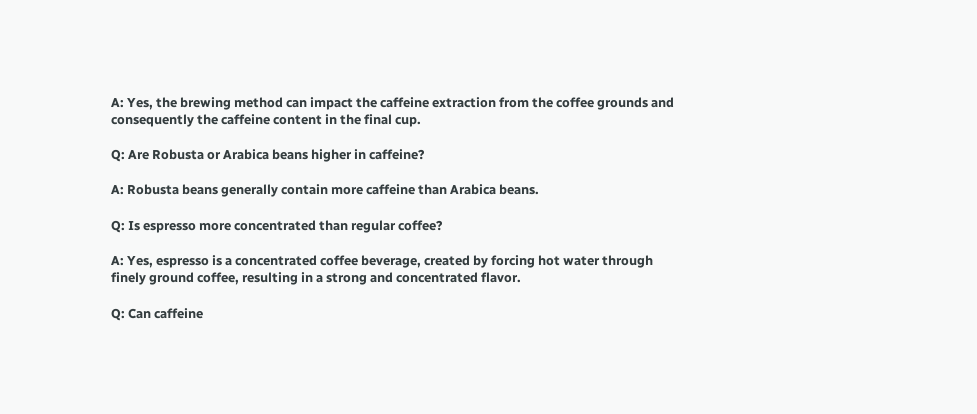A: Yes, the brewing method can impact the caffeine extraction from the coffee grounds and consequently the caffeine content in the final cup.

Q: Are Robusta or Arabica beans higher in caffeine?

A: Robusta beans generally contain more caffeine than Arabica beans.

Q: Is espresso more concentrated than regular coffee?

A: Yes, espresso is a concentrated coffee beverage, created by forcing hot water through finely ground coffee, resulting in a strong and concentrated flavor.

Q: Can caffeine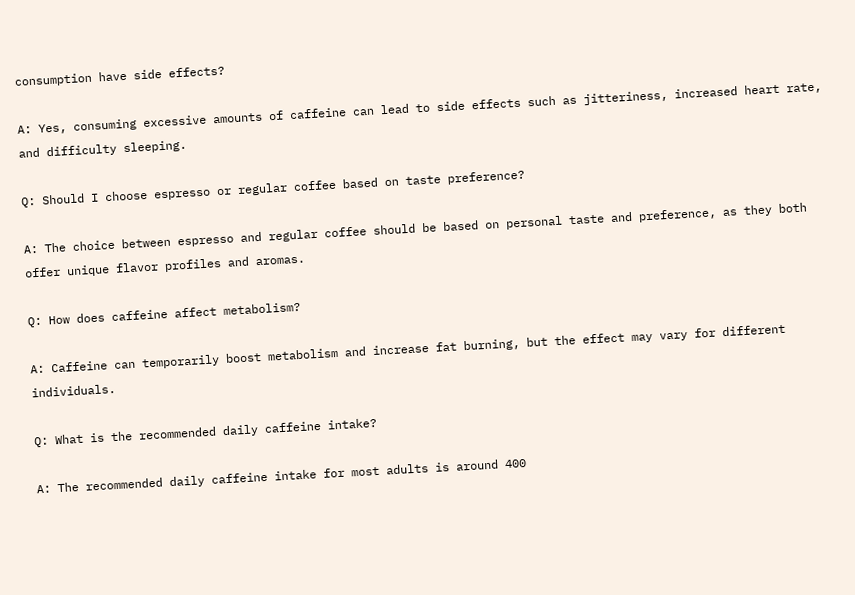consumption have side effects?

A: Yes, consuming excessive amounts of caffeine can lead to side effects such as jitteriness, increased heart rate, and difficulty sleeping.

Q: Should I choose espresso or regular coffee based on taste preference?

A: The choice between espresso and regular coffee should be based on personal taste and preference, as they both offer unique flavor profiles and aromas.

Q: How does caffeine affect metabolism?

A: Caffeine can temporarily boost metabolism and increase fat burning, but the effect may vary for different individuals.

Q: What is the recommended daily caffeine intake?

A: The recommended daily caffeine intake for most adults is around 400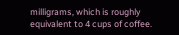milligrams, which is roughly equivalent to 4 cups of coffee.